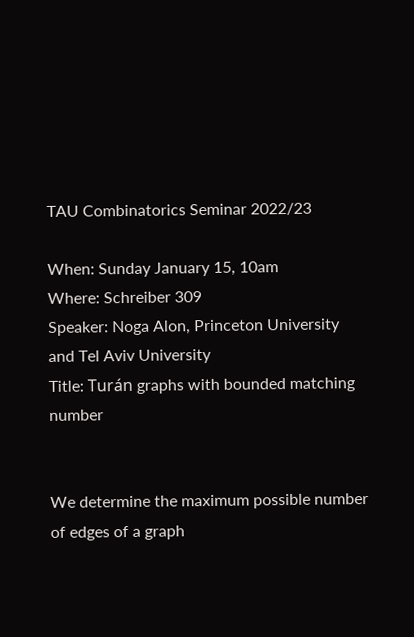TAU Combinatorics Seminar 2022/23

When: Sunday January 15, 10am
Where: Schreiber 309
Speaker: Noga Alon, Princeton University and Tel Aviv University
Title: Turán graphs with bounded matching number


We determine the maximum possible number of edges of a graph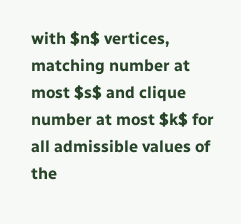with $n$ vertices, matching number at most $s$ and clique number at most $k$ for all admissible values of the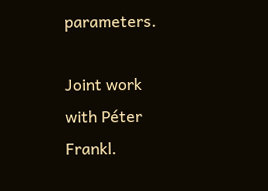parameters.

Joint work with Péter Frankl.